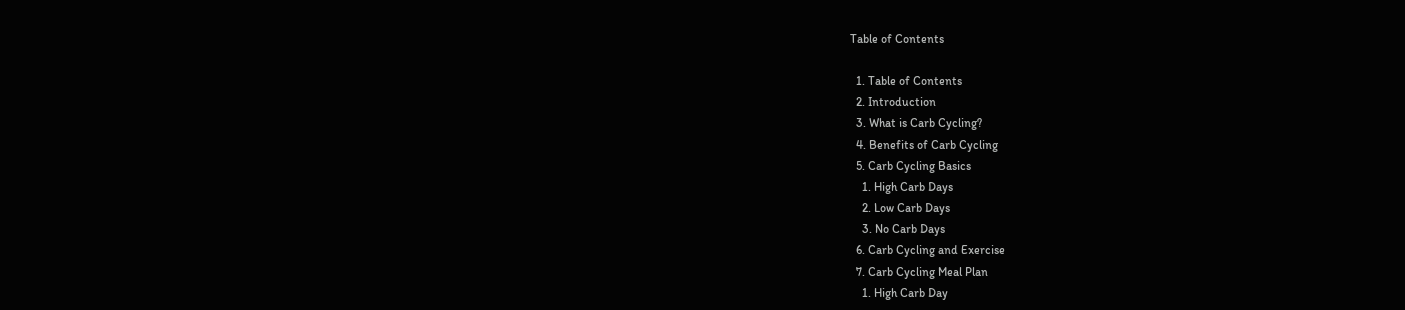Table of Contents

  1. Table of Contents
  2. Introduction
  3. What is Carb Cycling?
  4. Benefits of Carb Cycling
  5. Carb Cycling Basics
    1. High Carb Days
    2. Low Carb Days
    3. No Carb Days
  6. Carb Cycling and Exercise
  7. Carb Cycling Meal Plan
    1. High Carb Day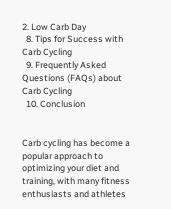2. Low Carb Day
  8. Tips for Success with Carb Cycling
  9. Frequently Asked Questions (FAQs) about Carb Cycling
  10. Conclusion


Carb cycling has become a popular approach to optimizing your diet and training, with many fitness enthusiasts and athletes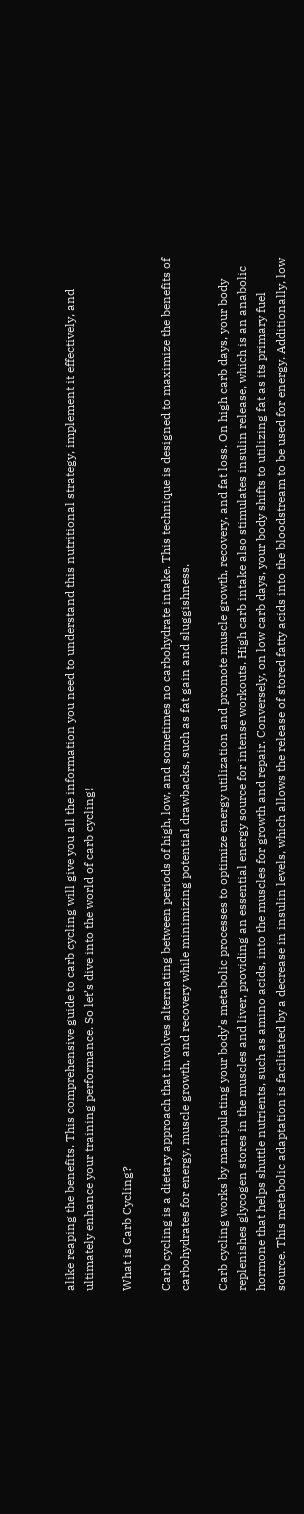alike reaping the benefits. This comprehensive guide to carb cycling will give you all the information you need to understand this nutritional strategy, implement it effectively, and ultimately enhance your training performance. So let’s dive into the world of carb cycling!

What is Carb Cycling?

Carb cycling is a dietary approach that involves alternating between periods of high, low, and sometimes no carbohydrate intake. This technique is designed to maximize the benefits of carbohydrates for energy, muscle growth, and recovery while minimizing potential drawbacks, such as fat gain and sluggishness.

Carb cycling works by manipulating your body’s metabolic processes to optimize energy utilization and promote muscle growth, recovery, and fat loss. On high carb days, your body replenishes glycogen stores in the muscles and liver, providing an essential energy source for intense workouts. High carb intake also stimulates insulin release, which is an anabolic hormone that helps shuttle nutrients, such as amino acids, into the muscles for growth and repair. Conversely, on low carb days, your body shifts to utilizing fat as its primary fuel source. This metabolic adaptation is facilitated by a decrease in insulin levels, which allows the release of stored fatty acids into the bloodstream to be used for energy. Additionally, low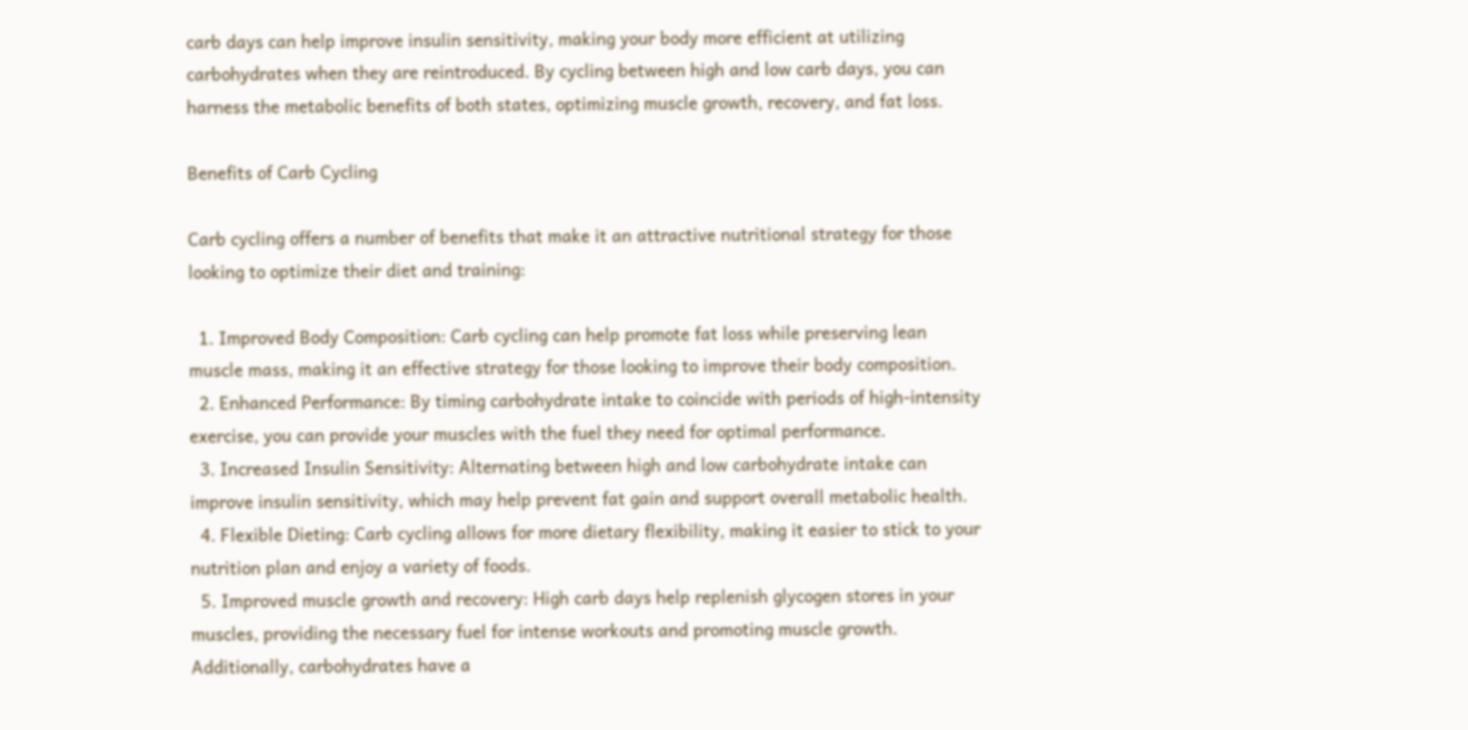carb days can help improve insulin sensitivity, making your body more efficient at utilizing carbohydrates when they are reintroduced. By cycling between high and low carb days, you can harness the metabolic benefits of both states, optimizing muscle growth, recovery, and fat loss.

Benefits of Carb Cycling

Carb cycling offers a number of benefits that make it an attractive nutritional strategy for those looking to optimize their diet and training:

  1. Improved Body Composition: Carb cycling can help promote fat loss while preserving lean muscle mass, making it an effective strategy for those looking to improve their body composition.
  2. Enhanced Performance: By timing carbohydrate intake to coincide with periods of high-intensity exercise, you can provide your muscles with the fuel they need for optimal performance.
  3. Increased Insulin Sensitivity: Alternating between high and low carbohydrate intake can improve insulin sensitivity, which may help prevent fat gain and support overall metabolic health.
  4. Flexible Dieting: Carb cycling allows for more dietary flexibility, making it easier to stick to your nutrition plan and enjoy a variety of foods.
  5. Improved muscle growth and recovery: High carb days help replenish glycogen stores in your muscles, providing the necessary fuel for intense workouts and promoting muscle growth. Additionally, carbohydrates have a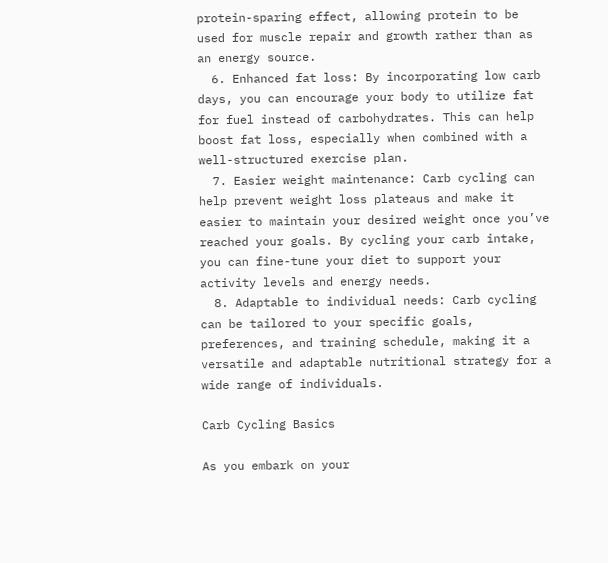protein-sparing effect, allowing protein to be used for muscle repair and growth rather than as an energy source.
  6. Enhanced fat loss: By incorporating low carb days, you can encourage your body to utilize fat for fuel instead of carbohydrates. This can help boost fat loss, especially when combined with a well-structured exercise plan.
  7. Easier weight maintenance: Carb cycling can help prevent weight loss plateaus and make it easier to maintain your desired weight once you’ve reached your goals. By cycling your carb intake, you can fine-tune your diet to support your activity levels and energy needs.
  8. Adaptable to individual needs: Carb cycling can be tailored to your specific goals, preferences, and training schedule, making it a versatile and adaptable nutritional strategy for a wide range of individuals.

Carb Cycling Basics

As you embark on your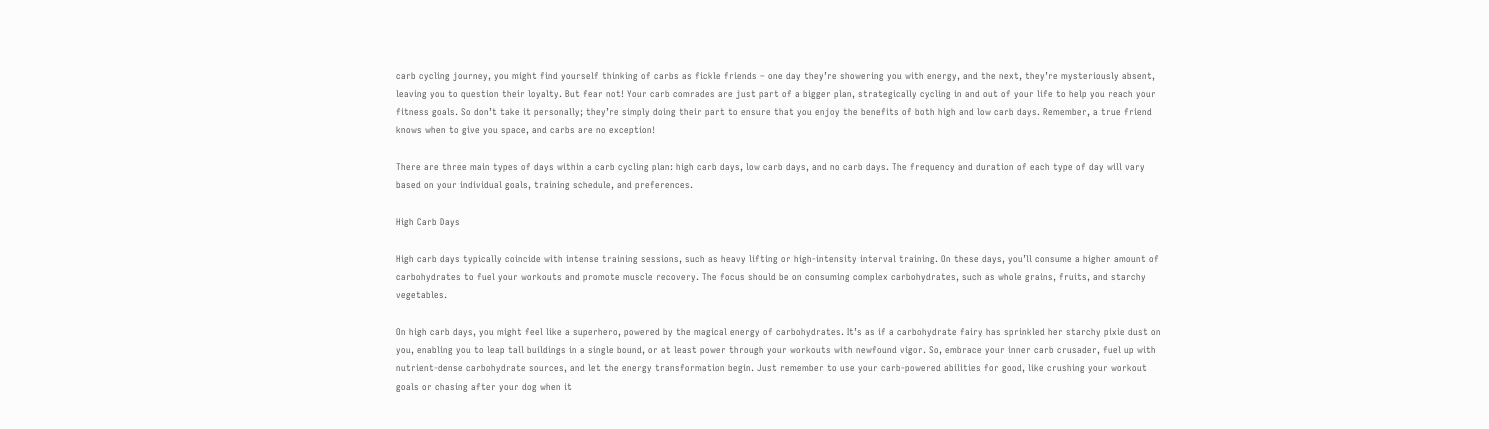carb cycling journey, you might find yourself thinking of carbs as fickle friends – one day they’re showering you with energy, and the next, they’re mysteriously absent, leaving you to question their loyalty. But fear not! Your carb comrades are just part of a bigger plan, strategically cycling in and out of your life to help you reach your fitness goals. So don’t take it personally; they’re simply doing their part to ensure that you enjoy the benefits of both high and low carb days. Remember, a true friend knows when to give you space, and carbs are no exception!

There are three main types of days within a carb cycling plan: high carb days, low carb days, and no carb days. The frequency and duration of each type of day will vary based on your individual goals, training schedule, and preferences.

High Carb Days

High carb days typically coincide with intense training sessions, such as heavy lifting or high-intensity interval training. On these days, you’ll consume a higher amount of carbohydrates to fuel your workouts and promote muscle recovery. The focus should be on consuming complex carbohydrates, such as whole grains, fruits, and starchy vegetables.

On high carb days, you might feel like a superhero, powered by the magical energy of carbohydrates. It’s as if a carbohydrate fairy has sprinkled her starchy pixie dust on you, enabling you to leap tall buildings in a single bound, or at least power through your workouts with newfound vigor. So, embrace your inner carb crusader, fuel up with nutrient-dense carbohydrate sources, and let the energy transformation begin. Just remember to use your carb-powered abilities for good, like crushing your workout goals or chasing after your dog when it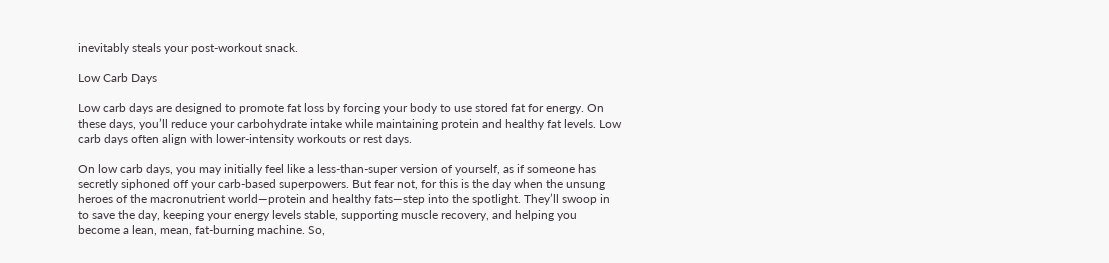inevitably steals your post-workout snack.

Low Carb Days

Low carb days are designed to promote fat loss by forcing your body to use stored fat for energy. On these days, you’ll reduce your carbohydrate intake while maintaining protein and healthy fat levels. Low carb days often align with lower-intensity workouts or rest days.

On low carb days, you may initially feel like a less-than-super version of yourself, as if someone has secretly siphoned off your carb-based superpowers. But fear not, for this is the day when the unsung heroes of the macronutrient world—protein and healthy fats—step into the spotlight. They’ll swoop in to save the day, keeping your energy levels stable, supporting muscle recovery, and helping you become a lean, mean, fat-burning machine. So,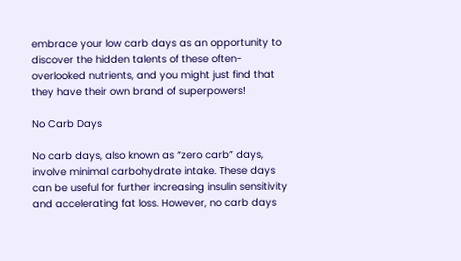embrace your low carb days as an opportunity to discover the hidden talents of these often-overlooked nutrients, and you might just find that they have their own brand of superpowers!

No Carb Days

No carb days, also known as “zero carb” days, involve minimal carbohydrate intake. These days can be useful for further increasing insulin sensitivity and accelerating fat loss. However, no carb days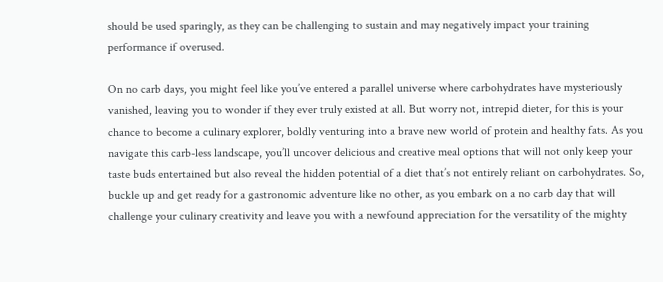should be used sparingly, as they can be challenging to sustain and may negatively impact your training performance if overused.

On no carb days, you might feel like you’ve entered a parallel universe where carbohydrates have mysteriously vanished, leaving you to wonder if they ever truly existed at all. But worry not, intrepid dieter, for this is your chance to become a culinary explorer, boldly venturing into a brave new world of protein and healthy fats. As you navigate this carb-less landscape, you’ll uncover delicious and creative meal options that will not only keep your taste buds entertained but also reveal the hidden potential of a diet that’s not entirely reliant on carbohydrates. So, buckle up and get ready for a gastronomic adventure like no other, as you embark on a no carb day that will challenge your culinary creativity and leave you with a newfound appreciation for the versatility of the mighty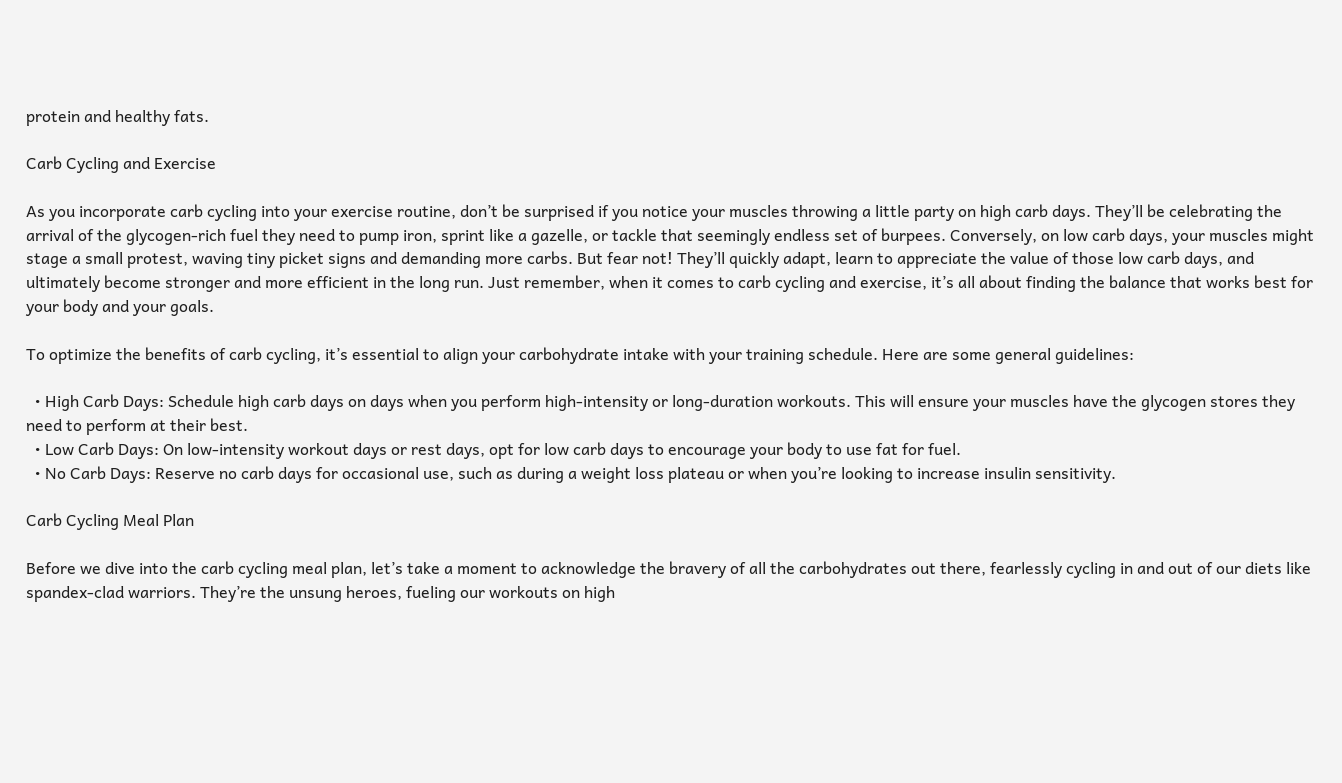protein and healthy fats.

Carb Cycling and Exercise

As you incorporate carb cycling into your exercise routine, don’t be surprised if you notice your muscles throwing a little party on high carb days. They’ll be celebrating the arrival of the glycogen-rich fuel they need to pump iron, sprint like a gazelle, or tackle that seemingly endless set of burpees. Conversely, on low carb days, your muscles might stage a small protest, waving tiny picket signs and demanding more carbs. But fear not! They’ll quickly adapt, learn to appreciate the value of those low carb days, and ultimately become stronger and more efficient in the long run. Just remember, when it comes to carb cycling and exercise, it’s all about finding the balance that works best for your body and your goals.

To optimize the benefits of carb cycling, it’s essential to align your carbohydrate intake with your training schedule. Here are some general guidelines:

  • High Carb Days: Schedule high carb days on days when you perform high-intensity or long-duration workouts. This will ensure your muscles have the glycogen stores they need to perform at their best.
  • Low Carb Days: On low-intensity workout days or rest days, opt for low carb days to encourage your body to use fat for fuel.
  • No Carb Days: Reserve no carb days for occasional use, such as during a weight loss plateau or when you’re looking to increase insulin sensitivity.

Carb Cycling Meal Plan

Before we dive into the carb cycling meal plan, let’s take a moment to acknowledge the bravery of all the carbohydrates out there, fearlessly cycling in and out of our diets like spandex-clad warriors. They’re the unsung heroes, fueling our workouts on high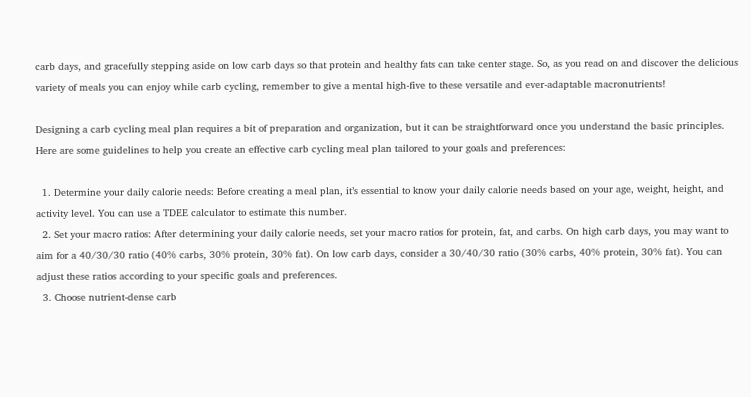carb days, and gracefully stepping aside on low carb days so that protein and healthy fats can take center stage. So, as you read on and discover the delicious variety of meals you can enjoy while carb cycling, remember to give a mental high-five to these versatile and ever-adaptable macronutrients!

Designing a carb cycling meal plan requires a bit of preparation and organization, but it can be straightforward once you understand the basic principles. Here are some guidelines to help you create an effective carb cycling meal plan tailored to your goals and preferences:

  1. Determine your daily calorie needs: Before creating a meal plan, it’s essential to know your daily calorie needs based on your age, weight, height, and activity level. You can use a TDEE calculator to estimate this number.
  2. Set your macro ratios: After determining your daily calorie needs, set your macro ratios for protein, fat, and carbs. On high carb days, you may want to aim for a 40/30/30 ratio (40% carbs, 30% protein, 30% fat). On low carb days, consider a 30/40/30 ratio (30% carbs, 40% protein, 30% fat). You can adjust these ratios according to your specific goals and preferences.
  3. Choose nutrient-dense carb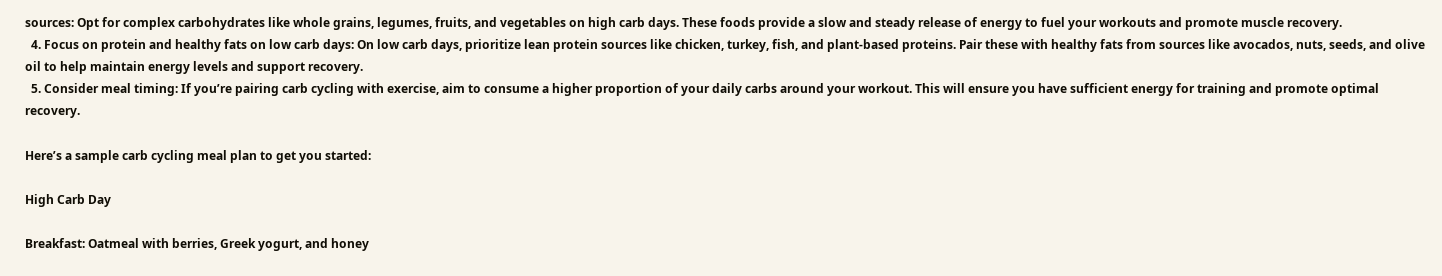sources: Opt for complex carbohydrates like whole grains, legumes, fruits, and vegetables on high carb days. These foods provide a slow and steady release of energy to fuel your workouts and promote muscle recovery.
  4. Focus on protein and healthy fats on low carb days: On low carb days, prioritize lean protein sources like chicken, turkey, fish, and plant-based proteins. Pair these with healthy fats from sources like avocados, nuts, seeds, and olive oil to help maintain energy levels and support recovery.
  5. Consider meal timing: If you’re pairing carb cycling with exercise, aim to consume a higher proportion of your daily carbs around your workout. This will ensure you have sufficient energy for training and promote optimal recovery.

Here’s a sample carb cycling meal plan to get you started:

High Carb Day

Breakfast: Oatmeal with berries, Greek yogurt, and honey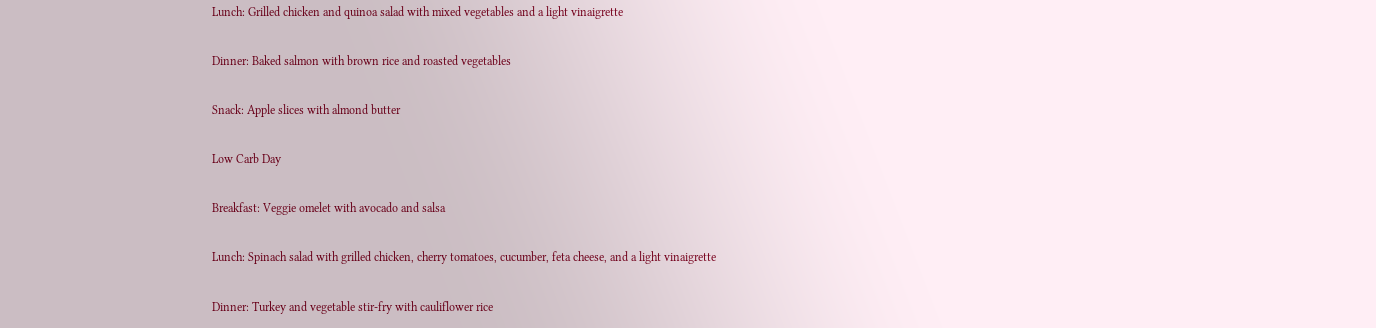Lunch: Grilled chicken and quinoa salad with mixed vegetables and a light vinaigrette

Dinner: Baked salmon with brown rice and roasted vegetables

Snack: Apple slices with almond butter

Low Carb Day

Breakfast: Veggie omelet with avocado and salsa

Lunch: Spinach salad with grilled chicken, cherry tomatoes, cucumber, feta cheese, and a light vinaigrette

Dinner: Turkey and vegetable stir-fry with cauliflower rice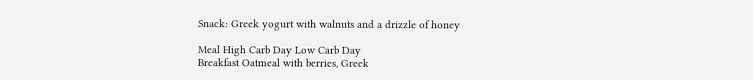Snack: Greek yogurt with walnuts and a drizzle of honey

Meal High Carb Day Low Carb Day
Breakfast Oatmeal with berries, Greek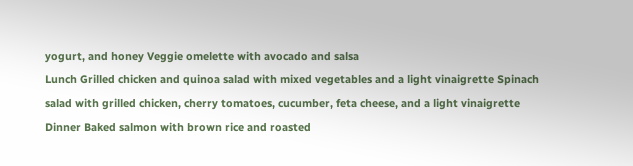yogurt, and honey Veggie omelette with avocado and salsa
Lunch Grilled chicken and quinoa salad with mixed vegetables and a light vinaigrette Spinach salad with grilled chicken, cherry tomatoes, cucumber, feta cheese, and a light vinaigrette
Dinner Baked salmon with brown rice and roasted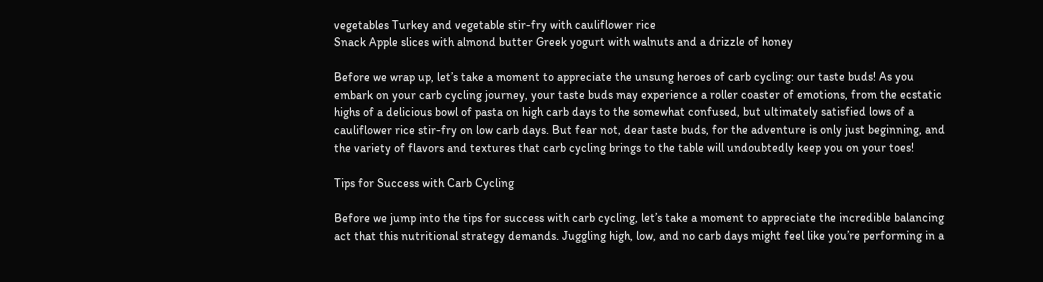vegetables Turkey and vegetable stir-fry with cauliflower rice
Snack Apple slices with almond butter Greek yogurt with walnuts and a drizzle of honey

Before we wrap up, let’s take a moment to appreciate the unsung heroes of carb cycling: our taste buds! As you embark on your carb cycling journey, your taste buds may experience a roller coaster of emotions, from the ecstatic highs of a delicious bowl of pasta on high carb days to the somewhat confused, but ultimately satisfied lows of a cauliflower rice stir-fry on low carb days. But fear not, dear taste buds, for the adventure is only just beginning, and the variety of flavors and textures that carb cycling brings to the table will undoubtedly keep you on your toes!

Tips for Success with Carb Cycling

Before we jump into the tips for success with carb cycling, let’s take a moment to appreciate the incredible balancing act that this nutritional strategy demands. Juggling high, low, and no carb days might feel like you’re performing in a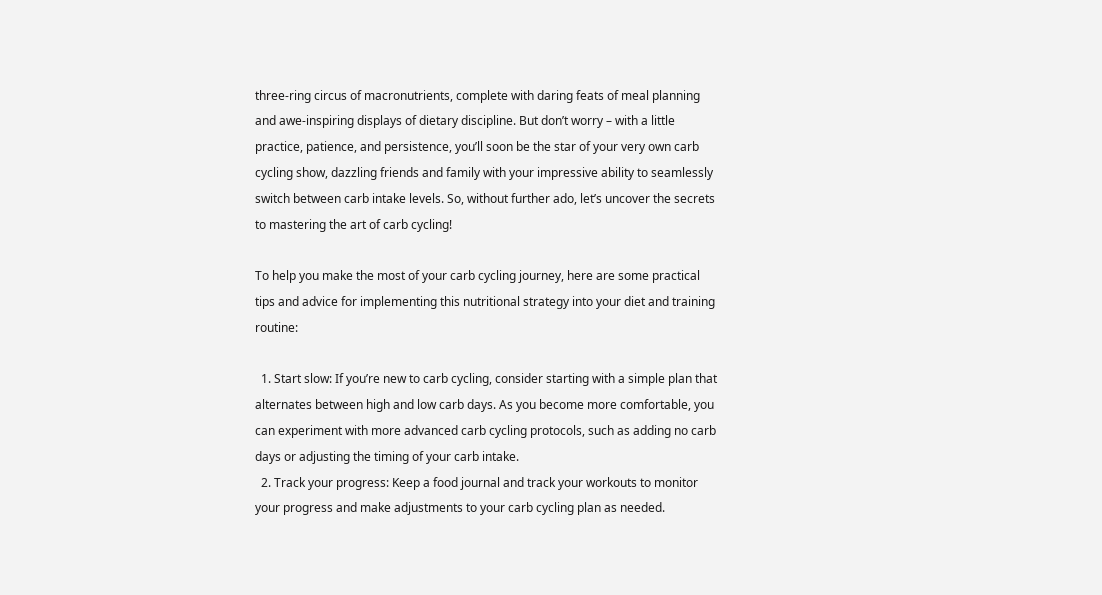three-ring circus of macronutrients, complete with daring feats of meal planning and awe-inspiring displays of dietary discipline. But don’t worry – with a little practice, patience, and persistence, you’ll soon be the star of your very own carb cycling show, dazzling friends and family with your impressive ability to seamlessly switch between carb intake levels. So, without further ado, let’s uncover the secrets to mastering the art of carb cycling!

To help you make the most of your carb cycling journey, here are some practical tips and advice for implementing this nutritional strategy into your diet and training routine:

  1. Start slow: If you’re new to carb cycling, consider starting with a simple plan that alternates between high and low carb days. As you become more comfortable, you can experiment with more advanced carb cycling protocols, such as adding no carb days or adjusting the timing of your carb intake.
  2. Track your progress: Keep a food journal and track your workouts to monitor your progress and make adjustments to your carb cycling plan as needed.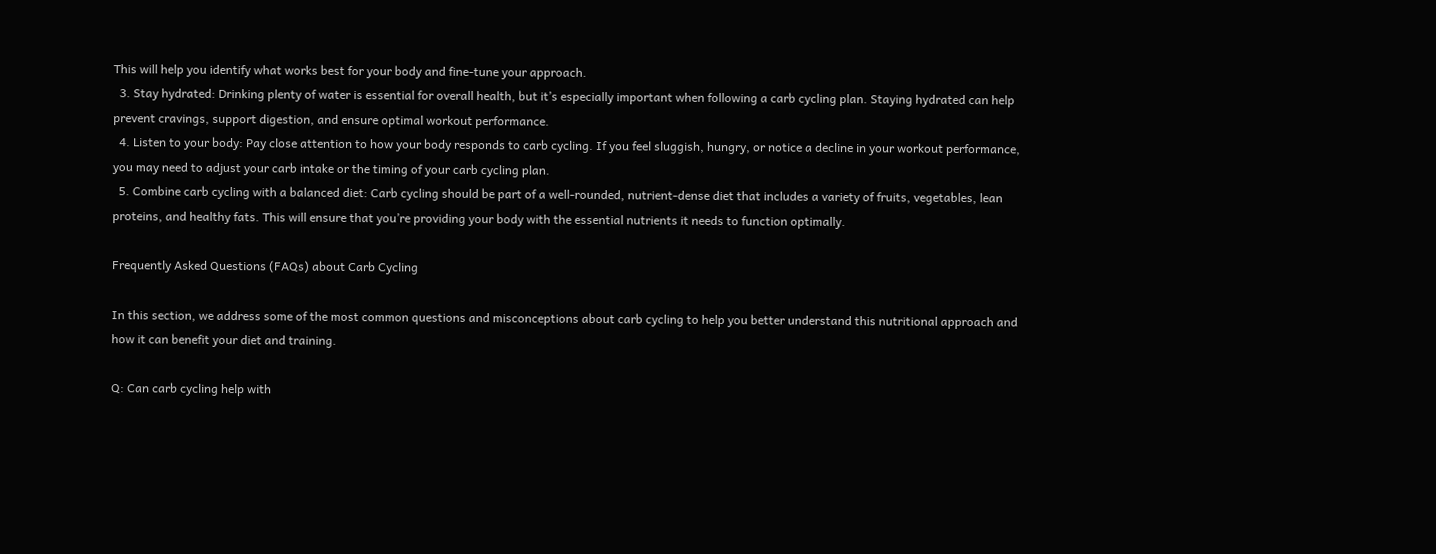This will help you identify what works best for your body and fine-tune your approach.
  3. Stay hydrated: Drinking plenty of water is essential for overall health, but it’s especially important when following a carb cycling plan. Staying hydrated can help prevent cravings, support digestion, and ensure optimal workout performance.
  4. Listen to your body: Pay close attention to how your body responds to carb cycling. If you feel sluggish, hungry, or notice a decline in your workout performance, you may need to adjust your carb intake or the timing of your carb cycling plan.
  5. Combine carb cycling with a balanced diet: Carb cycling should be part of a well-rounded, nutrient-dense diet that includes a variety of fruits, vegetables, lean proteins, and healthy fats. This will ensure that you’re providing your body with the essential nutrients it needs to function optimally.

Frequently Asked Questions (FAQs) about Carb Cycling

In this section, we address some of the most common questions and misconceptions about carb cycling to help you better understand this nutritional approach and how it can benefit your diet and training.

Q: Can carb cycling help with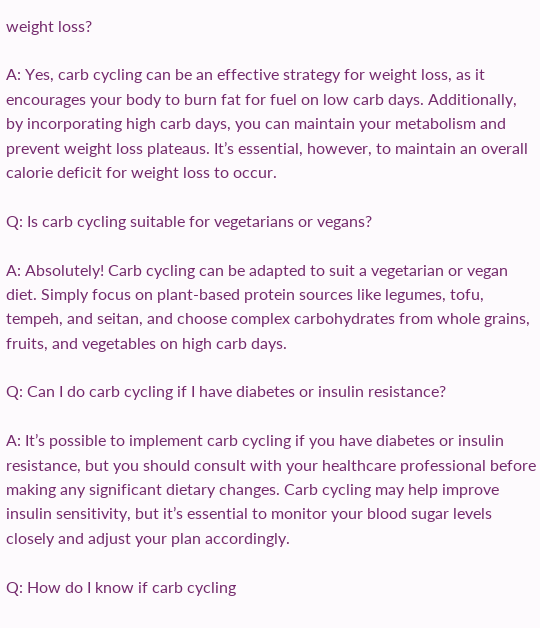weight loss?

A: Yes, carb cycling can be an effective strategy for weight loss, as it encourages your body to burn fat for fuel on low carb days. Additionally, by incorporating high carb days, you can maintain your metabolism and prevent weight loss plateaus. It’s essential, however, to maintain an overall calorie deficit for weight loss to occur.

Q: Is carb cycling suitable for vegetarians or vegans?

A: Absolutely! Carb cycling can be adapted to suit a vegetarian or vegan diet. Simply focus on plant-based protein sources like legumes, tofu, tempeh, and seitan, and choose complex carbohydrates from whole grains, fruits, and vegetables on high carb days.

Q: Can I do carb cycling if I have diabetes or insulin resistance?

A: It’s possible to implement carb cycling if you have diabetes or insulin resistance, but you should consult with your healthcare professional before making any significant dietary changes. Carb cycling may help improve insulin sensitivity, but it’s essential to monitor your blood sugar levels closely and adjust your plan accordingly.

Q: How do I know if carb cycling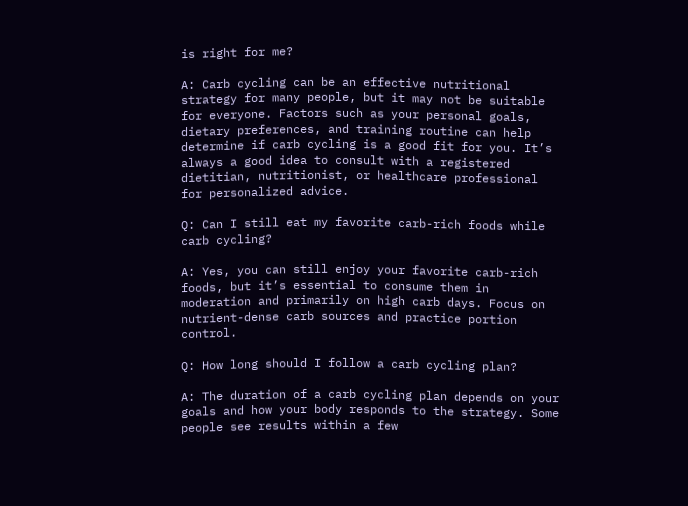is right for me?

A: Carb cycling can be an effective nutritional strategy for many people, but it may not be suitable for everyone. Factors such as your personal goals, dietary preferences, and training routine can help determine if carb cycling is a good fit for you. It’s always a good idea to consult with a registered dietitian, nutritionist, or healthcare professional for personalized advice.

Q: Can I still eat my favorite carb-rich foods while carb cycling?

A: Yes, you can still enjoy your favorite carb-rich foods, but it’s essential to consume them in moderation and primarily on high carb days. Focus on nutrient-dense carb sources and practice portion control.

Q: How long should I follow a carb cycling plan?

A: The duration of a carb cycling plan depends on your goals and how your body responds to the strategy. Some people see results within a few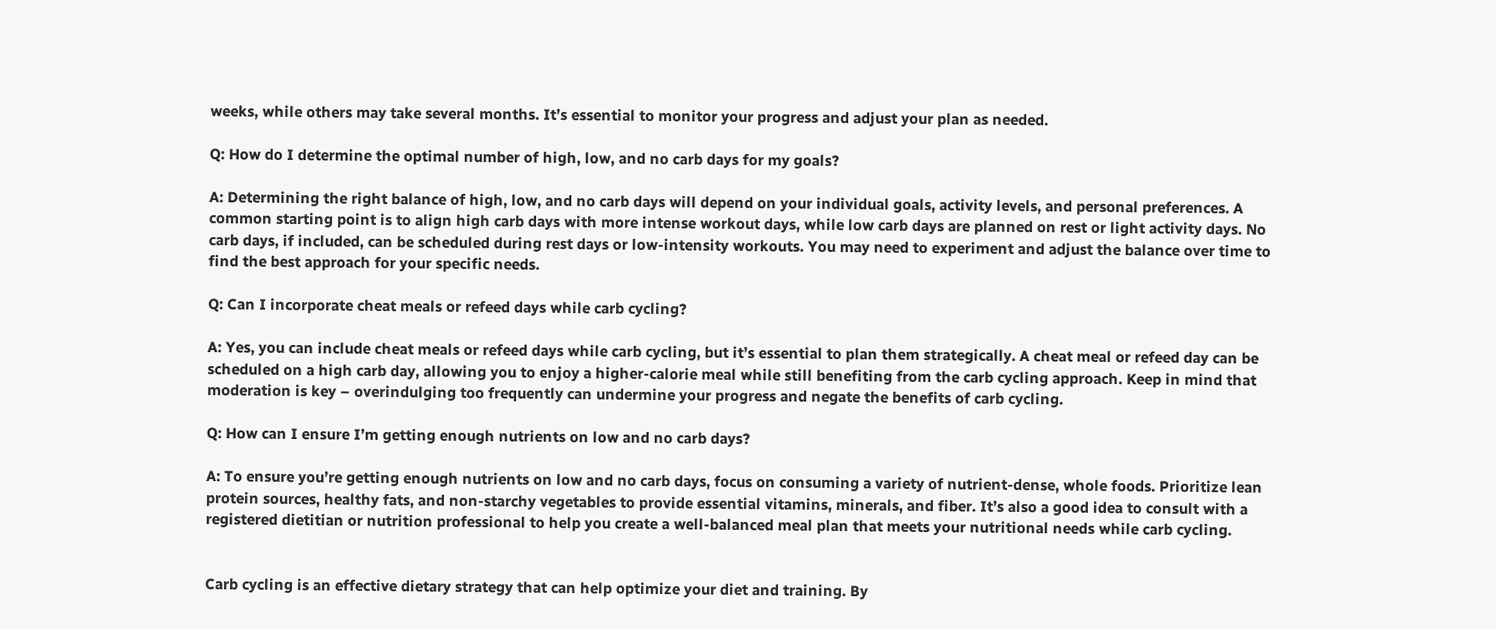weeks, while others may take several months. It’s essential to monitor your progress and adjust your plan as needed.

Q: How do I determine the optimal number of high, low, and no carb days for my goals?

A: Determining the right balance of high, low, and no carb days will depend on your individual goals, activity levels, and personal preferences. A common starting point is to align high carb days with more intense workout days, while low carb days are planned on rest or light activity days. No carb days, if included, can be scheduled during rest days or low-intensity workouts. You may need to experiment and adjust the balance over time to find the best approach for your specific needs.

Q: Can I incorporate cheat meals or refeed days while carb cycling?

A: Yes, you can include cheat meals or refeed days while carb cycling, but it’s essential to plan them strategically. A cheat meal or refeed day can be scheduled on a high carb day, allowing you to enjoy a higher-calorie meal while still benefiting from the carb cycling approach. Keep in mind that moderation is key – overindulging too frequently can undermine your progress and negate the benefits of carb cycling.

Q: How can I ensure I’m getting enough nutrients on low and no carb days?

A: To ensure you’re getting enough nutrients on low and no carb days, focus on consuming a variety of nutrient-dense, whole foods. Prioritize lean protein sources, healthy fats, and non-starchy vegetables to provide essential vitamins, minerals, and fiber. It’s also a good idea to consult with a registered dietitian or nutrition professional to help you create a well-balanced meal plan that meets your nutritional needs while carb cycling.


Carb cycling is an effective dietary strategy that can help optimize your diet and training. By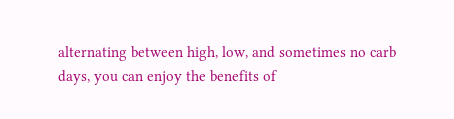alternating between high, low, and sometimes no carb days, you can enjoy the benefits of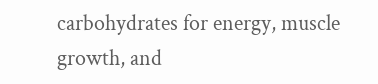carbohydrates for energy, muscle growth, and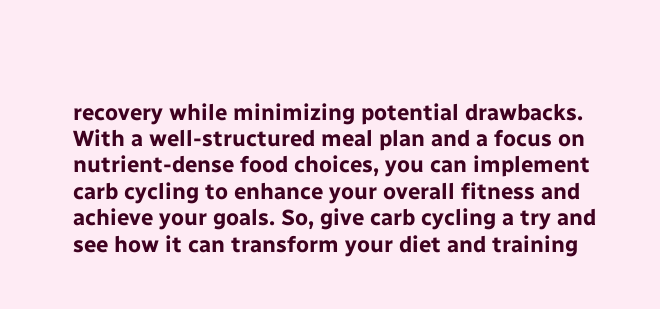recovery while minimizing potential drawbacks. With a well-structured meal plan and a focus on nutrient-dense food choices, you can implement carb cycling to enhance your overall fitness and achieve your goals. So, give carb cycling a try and see how it can transform your diet and training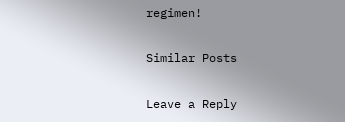regimen!

Similar Posts

Leave a Reply